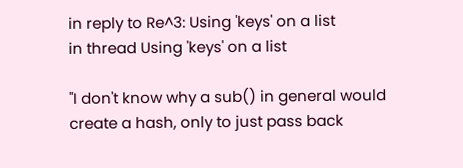in reply to Re^3: Using 'keys' on a list
in thread Using 'keys' on a list

"I don't know why a sub() in general would create a hash, only to just pass back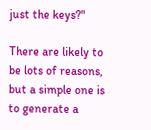just the keys?"

There are likely to be lots of reasons, but a simple one is to generate a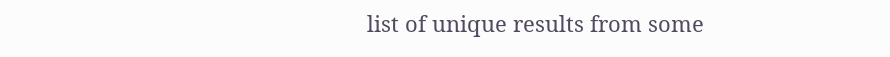list of unique results from some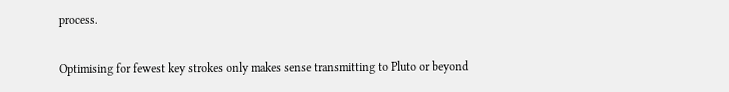process.

Optimising for fewest key strokes only makes sense transmitting to Pluto or beyond